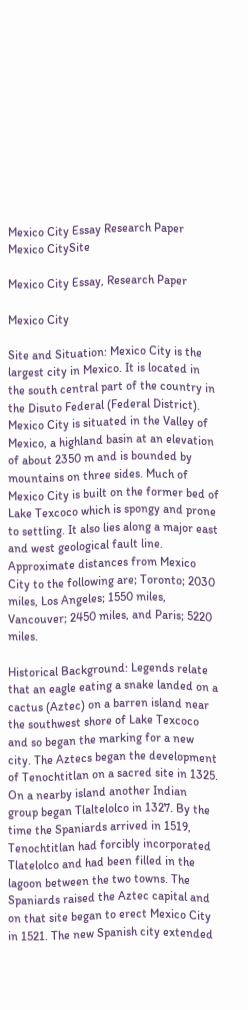Mexico City Essay Research Paper Mexico CitySite

Mexico City Essay, Research Paper

Mexico City

Site and Situation: Mexico City is the largest city in Mexico. It is located in the south central part of the country in the Disuto Federal (Federal District). Mexico City is situated in the Valley of Mexico, a highland basin at an elevation of about 2350 m and is bounded by mountains on three sides. Much of Mexico City is built on the former bed of Lake Texcoco which is spongy and prone to settling. It also lies along a major east and west geological fault line. Approximate distances from Mexico City to the following are; Toronto; 2030 miles, Los Angeles; 1550 miles, Vancouver; 2450 miles, and Paris; 5220 miles.

Historical Background: Legends relate that an eagle eating a snake landed on a cactus (Aztec) on a barren island near the southwest shore of Lake Texcoco and so began the marking for a new city. The Aztecs began the development of Tenochtitlan on a sacred site in 1325. On a nearby island another Indian group began Tlaltelolco in 1327. By the time the Spaniards arrived in 1519, Tenochtitlan had forcibly incorporated Tlatelolco and had been filled in the lagoon between the two towns. The Spaniards raised the Aztec capital and on that site began to erect Mexico City in 1521. The new Spanish city extended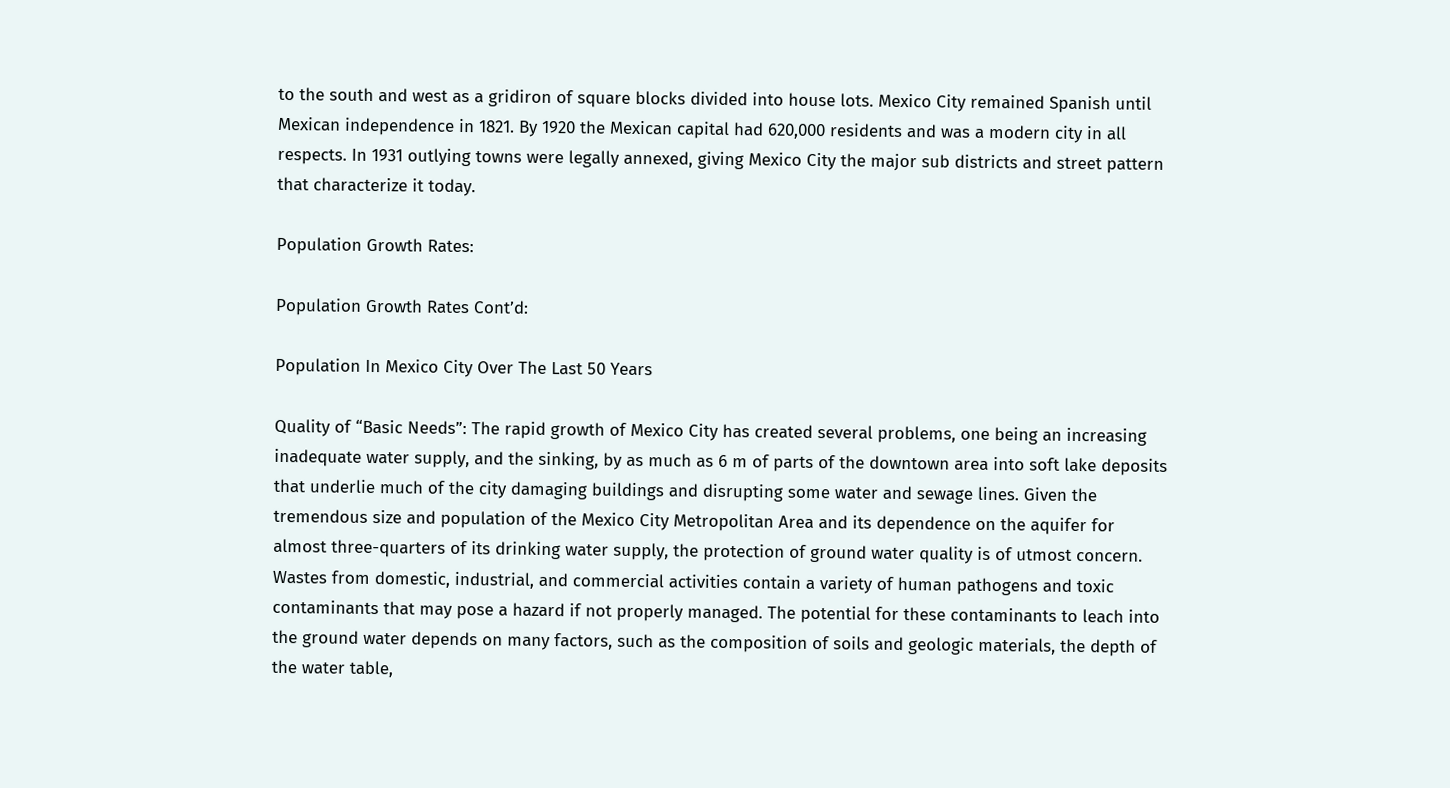to the south and west as a gridiron of square blocks divided into house lots. Mexico City remained Spanish until Mexican independence in 1821. By 1920 the Mexican capital had 620,000 residents and was a modern city in all respects. In 1931 outlying towns were legally annexed, giving Mexico City the major sub districts and street pattern that characterize it today.

Population Growth Rates:

Population Growth Rates Cont’d:

Population In Mexico City Over The Last 50 Years

Quality of “Basic Needs”: The rapid growth of Mexico City has created several problems, one being an increasing inadequate water supply, and the sinking, by as much as 6 m of parts of the downtown area into soft lake deposits that underlie much of the city damaging buildings and disrupting some water and sewage lines. Given the tremendous size and population of the Mexico City Metropolitan Area and its dependence on the aquifer for almost three-quarters of its drinking water supply, the protection of ground water quality is of utmost concern. Wastes from domestic, industrial, and commercial activities contain a variety of human pathogens and toxic contaminants that may pose a hazard if not properly managed. The potential for these contaminants to leach into the ground water depends on many factors, such as the composition of soils and geologic materials, the depth of the water table,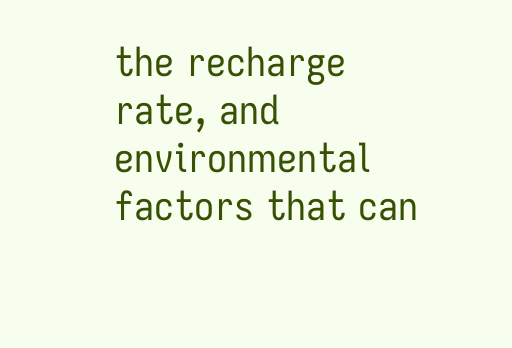the recharge rate, and environmental factors that can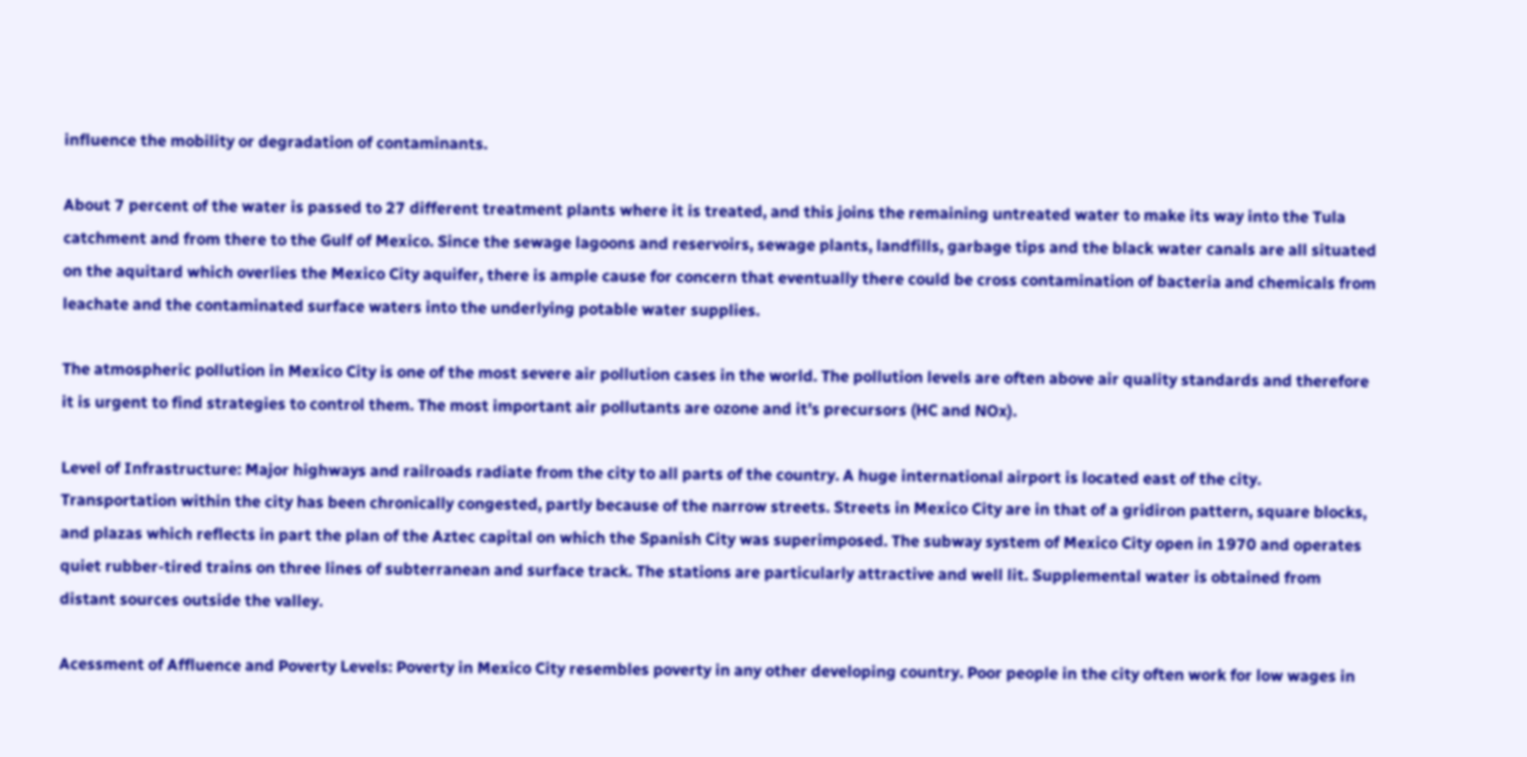influence the mobility or degradation of contaminants.

About 7 percent of the water is passed to 27 different treatment plants where it is treated, and this joins the remaining untreated water to make its way into the Tula catchment and from there to the Gulf of Mexico. Since the sewage lagoons and reservoirs, sewage plants, landfills, garbage tips and the black water canals are all situated on the aquitard which overlies the Mexico City aquifer, there is ample cause for concern that eventually there could be cross contamination of bacteria and chemicals from leachate and the contaminated surface waters into the underlying potable water supplies.

The atmospheric pollution in Mexico City is one of the most severe air pollution cases in the world. The pollution levels are often above air quality standards and therefore it is urgent to find strategies to control them. The most important air pollutants are ozone and it’s precursors (HC and NOx).

Level of Infrastructure: Major highways and railroads radiate from the city to all parts of the country. A huge international airport is located east of the city. Transportation within the city has been chronically congested, partly because of the narrow streets. Streets in Mexico City are in that of a gridiron pattern, square blocks, and plazas which reflects in part the plan of the Aztec capital on which the Spanish City was superimposed. The subway system of Mexico City open in 1970 and operates quiet rubber-tired trains on three lines of subterranean and surface track. The stations are particularly attractive and well lit. Supplemental water is obtained from distant sources outside the valley.

Acessment of Affluence and Poverty Levels: Poverty in Mexico City resembles poverty in any other developing country. Poor people in the city often work for low wages in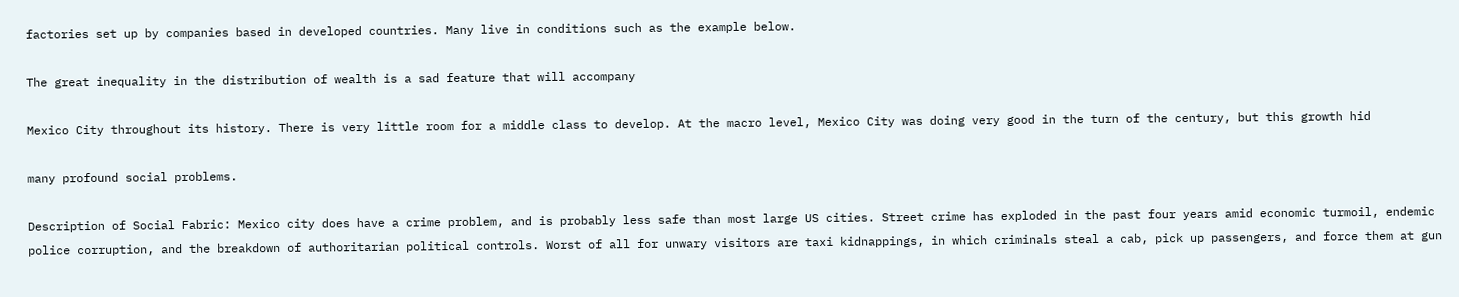factories set up by companies based in developed countries. Many live in conditions such as the example below.

The great inequality in the distribution of wealth is a sad feature that will accompany

Mexico City throughout its history. There is very little room for a middle class to develop. At the macro level, Mexico City was doing very good in the turn of the century, but this growth hid

many profound social problems.

Description of Social Fabric: Mexico city does have a crime problem, and is probably less safe than most large US cities. Street crime has exploded in the past four years amid economic turmoil, endemic police corruption, and the breakdown of authoritarian political controls. Worst of all for unwary visitors are taxi kidnappings, in which criminals steal a cab, pick up passengers, and force them at gun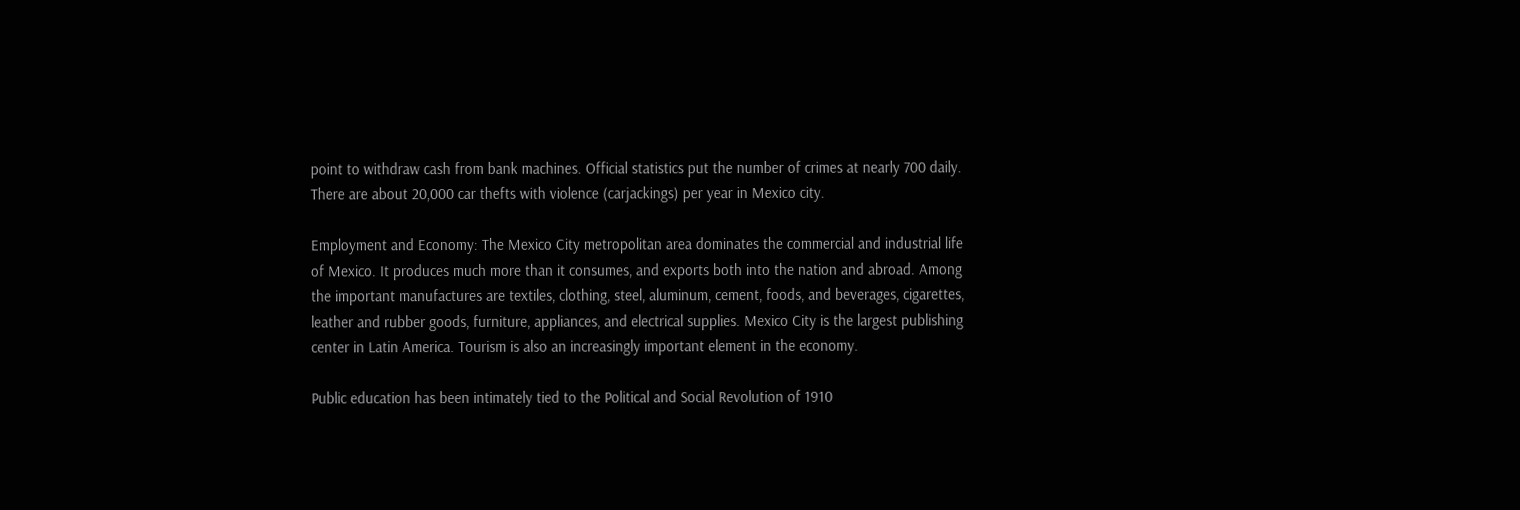point to withdraw cash from bank machines. Official statistics put the number of crimes at nearly 700 daily. There are about 20,000 car thefts with violence (carjackings) per year in Mexico city.

Employment and Economy: The Mexico City metropolitan area dominates the commercial and industrial life of Mexico. It produces much more than it consumes, and exports both into the nation and abroad. Among the important manufactures are textiles, clothing, steel, aluminum, cement, foods, and beverages, cigarettes, leather and rubber goods, furniture, appliances, and electrical supplies. Mexico City is the largest publishing center in Latin America. Tourism is also an increasingly important element in the economy.

Public education has been intimately tied to the Political and Social Revolution of 1910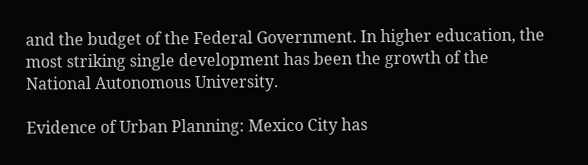and the budget of the Federal Government. In higher education, the most striking single development has been the growth of the National Autonomous University.

Evidence of Urban Planning: Mexico City has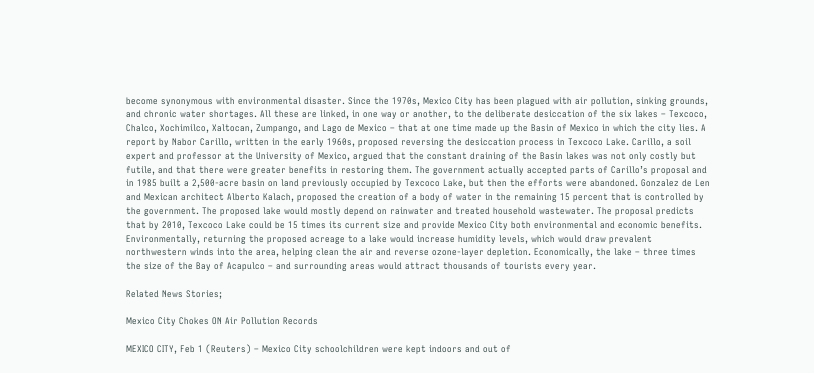become synonymous with environmental disaster. Since the 1970s, Mexico City has been plagued with air pollution, sinking grounds, and chronic water shortages. All these are linked, in one way or another, to the deliberate desiccation of the six lakes – Texcoco, Chalco, Xochimilco, Xaltocan, Zumpango, and Lago de Mexico – that at one time made up the Basin of Mexico in which the city lies. A report by Nabor Carillo, written in the early 1960s, proposed reversing the desiccation process in Texcoco Lake. Carillo, a soil expert and professor at the University of Mexico, argued that the constant draining of the Basin lakes was not only costly but futile, and that there were greater benefits in restoring them. The government actually accepted parts of Carillo’s proposal and in 1985 built a 2,500-acre basin on land previously occupied by Texcoco Lake, but then the efforts were abandoned. Gonzalez de Len and Mexican architect Alberto Kalach, proposed the creation of a body of water in the remaining 15 percent that is controlled by the government. The proposed lake would mostly depend on rainwater and treated household wastewater. The proposal predicts that by 2010, Texcoco Lake could be 15 times its current size and provide Mexico City both environmental and economic benefits. Environmentally, returning the proposed acreage to a lake would increase humidity levels, which would draw prevalent northwestern winds into the area, helping clean the air and reverse ozone-layer depletion. Economically, the lake – three times the size of the Bay of Acapulco – and surrounding areas would attract thousands of tourists every year.

Related News Stories;

Mexico City Chokes ON Air Pollution Records

MEXICO CITY, Feb 1 (Reuters) – Mexico City schoolchildren were kept indoors and out of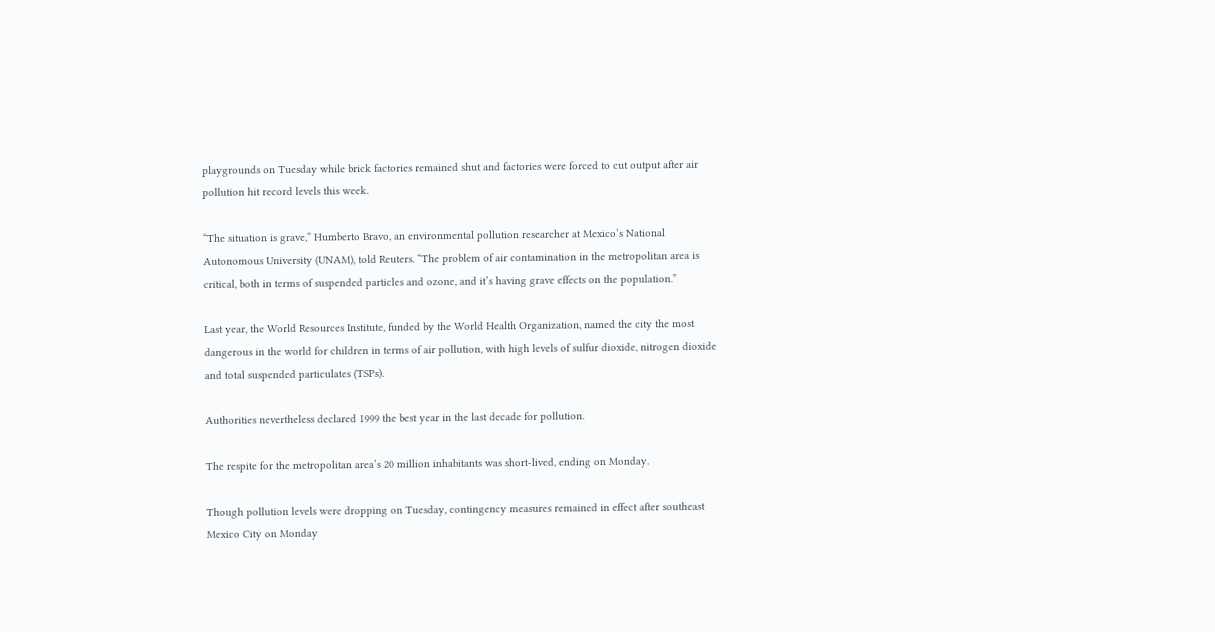playgrounds on Tuesday while brick factories remained shut and factories were forced to cut output after air pollution hit record levels this week.

“The situation is grave,” Humberto Bravo, an environmental pollution researcher at Mexico’s National Autonomous University (UNAM), told Reuters. “The problem of air contamination in the metropolitan area is critical, both in terms of suspended particles and ozone, and it’s having grave effects on the population.”

Last year, the World Resources Institute, funded by the World Health Organization, named the city the most dangerous in the world for children in terms of air pollution, with high levels of sulfur dioxide, nitrogen dioxide and total suspended particulates (TSPs).

Authorities nevertheless declared 1999 the best year in the last decade for pollution.

The respite for the metropolitan area’s 20 million inhabitants was short-lived, ending on Monday.

Though pollution levels were dropping on Tuesday, contingency measures remained in effect after southeast Mexico City on Monday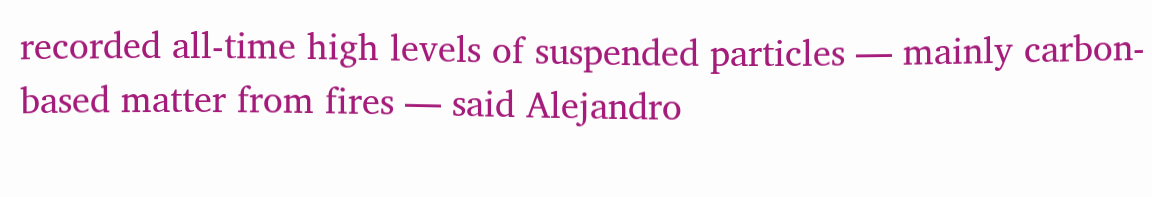recorded all-time high levels of suspended particles — mainly carbon-based matter from fires — said Alejandro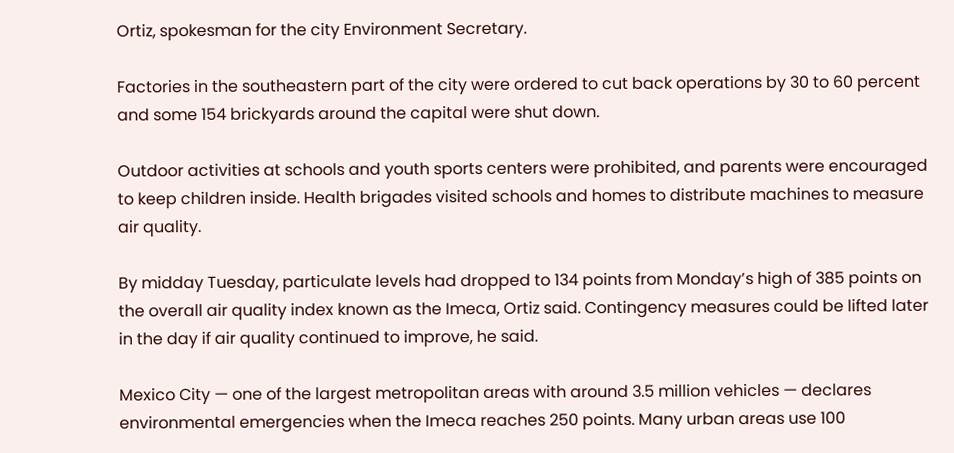Ortiz, spokesman for the city Environment Secretary.

Factories in the southeastern part of the city were ordered to cut back operations by 30 to 60 percent and some 154 brickyards around the capital were shut down.

Outdoor activities at schools and youth sports centers were prohibited, and parents were encouraged to keep children inside. Health brigades visited schools and homes to distribute machines to measure air quality.

By midday Tuesday, particulate levels had dropped to 134 points from Monday’s high of 385 points on the overall air quality index known as the Imeca, Ortiz said. Contingency measures could be lifted later in the day if air quality continued to improve, he said.

Mexico City — one of the largest metropolitan areas with around 3.5 million vehicles — declares environmental emergencies when the Imeca reaches 250 points. Many urban areas use 100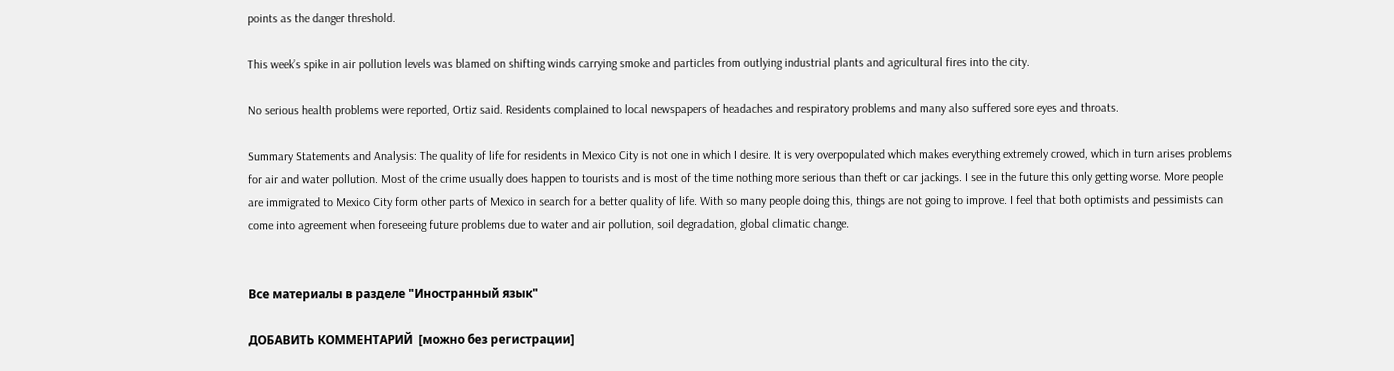points as the danger threshold.

This week’s spike in air pollution levels was blamed on shifting winds carrying smoke and particles from outlying industrial plants and agricultural fires into the city.

No serious health problems were reported, Ortiz said. Residents complained to local newspapers of headaches and respiratory problems and many also suffered sore eyes and throats.

Summary Statements and Analysis: The quality of life for residents in Mexico City is not one in which I desire. It is very overpopulated which makes everything extremely crowed, which in turn arises problems for air and water pollution. Most of the crime usually does happen to tourists and is most of the time nothing more serious than theft or car jackings. I see in the future this only getting worse. More people are immigrated to Mexico City form other parts of Mexico in search for a better quality of life. With so many people doing this, things are not going to improve. I feel that both optimists and pessimists can come into agreement when foreseeing future problems due to water and air pollution, soil degradation, global climatic change.


Все материалы в разделе "Иностранный язык"

ДОБАВИТЬ КОММЕНТАРИЙ  [можно без регистрации]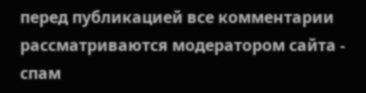перед публикацией все комментарии рассматриваются модератором сайта - спам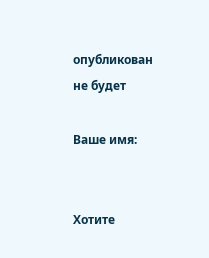опубликован не будет

Ваше имя:


Хотите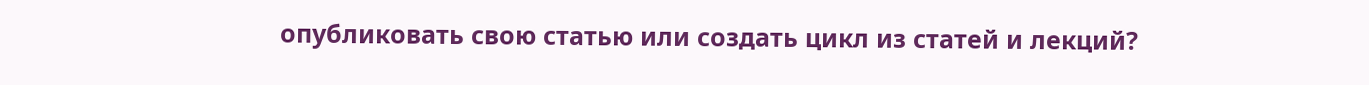опубликовать свою статью или создать цикл из статей и лекций?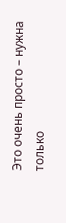Это очень просто – нужна только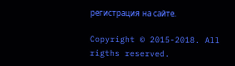регистрация на сайте.

Copyright © 2015-2018. All rigths reserved.